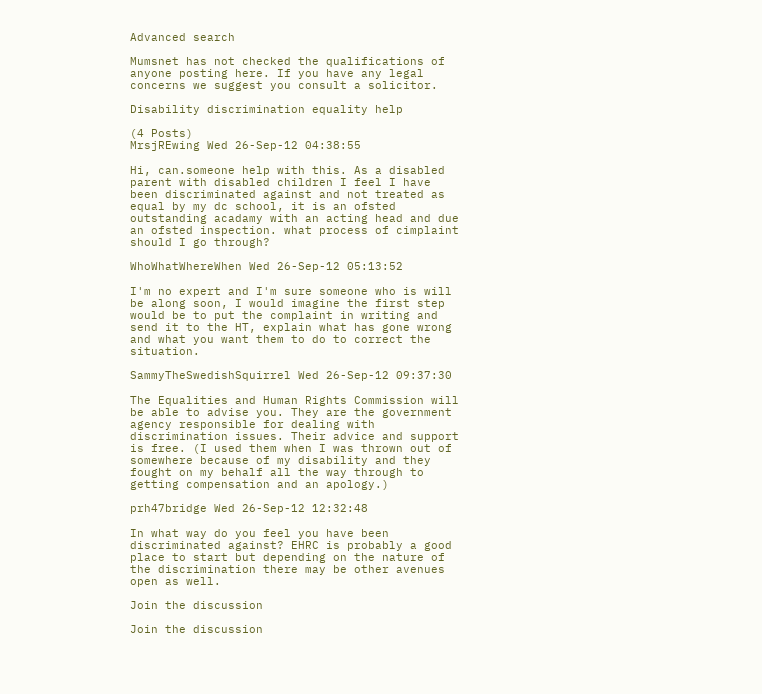Advanced search

Mumsnet has not checked the qualifications of anyone posting here. If you have any legal concerns we suggest you consult a solicitor.

Disability discrimination equality help

(4 Posts)
MrsjREwing Wed 26-Sep-12 04:38:55

Hi, can.someone help with this. As a disabled parent with disabled children I feel I have been discriminated against and not treated as equal by my dc school, it is an ofsted outstanding acadamy with an acting head and due an ofsted inspection. what process of cimplaint should I go through?

WhoWhatWhereWhen Wed 26-Sep-12 05:13:52

I'm no expert and I'm sure someone who is will be along soon, I would imagine the first step would be to put the complaint in writing and send it to the HT, explain what has gone wrong and what you want them to do to correct the situation.

SammyTheSwedishSquirrel Wed 26-Sep-12 09:37:30

The Equalities and Human Rights Commission will be able to advise you. They are the government agency responsible for dealing with discrimination issues. Their advice and support is free. (I used them when I was thrown out of somewhere because of my disability and they fought on my behalf all the way through to getting compensation and an apology.)

prh47bridge Wed 26-Sep-12 12:32:48

In what way do you feel you have been discriminated against? EHRC is probably a good place to start but depending on the nature of the discrimination there may be other avenues open as well.

Join the discussion

Join the discussion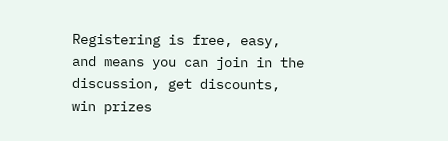Registering is free, easy, and means you can join in the discussion, get discounts, win prizes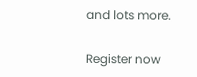and lots more.

Register now